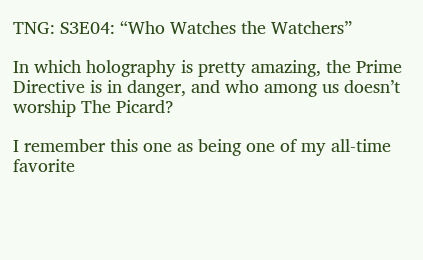TNG: S3E04: “Who Watches the Watchers”

In which holography is pretty amazing, the Prime Directive is in danger, and who among us doesn’t worship The Picard?

I remember this one as being one of my all-time favorite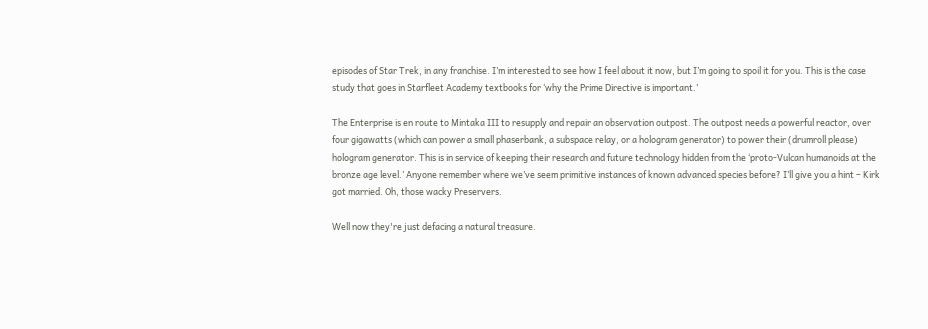episodes of Star Trek, in any franchise. I’m interested to see how I feel about it now, but I’m going to spoil it for you. This is the case study that goes in Starfleet Academy textbooks for ‘why the Prime Directive is important.’

The Enterprise is en route to Mintaka III to resupply and repair an observation outpost. The outpost needs a powerful reactor, over four gigawatts (which can power a small phaserbank, a subspace relay, or a hologram generator) to power their (drumroll please) hologram generator. This is in service of keeping their research and future technology hidden from the ‘proto-Vulcan humanoids at the bronze age level.’ Anyone remember where we’ve seem primitive instances of known advanced species before? I’ll give you a hint – Kirk got married. Oh, those wacky Preservers.

Well now they're just defacing a natural treasure.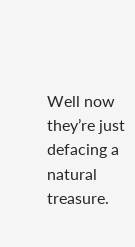Well now they’re just defacing a natural treasure.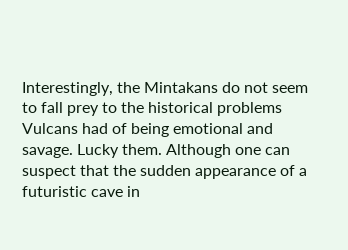Interestingly, the Mintakans do not seem to fall prey to the historical problems Vulcans had of being emotional and savage. Lucky them. Although one can suspect that the sudden appearance of a futuristic cave in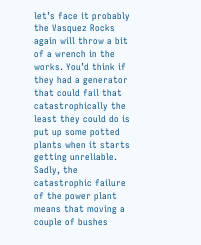let’s face it probably the Vasquez Rocks again will throw a bit of a wrench in the works. You’d think if they had a generator that could fail that catastrophically the least they could do is put up some potted plants when it starts getting unreliable. Sadly, the catastrophic failure of the power plant means that moving a couple of bushes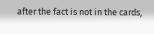after the fact is not in the cards,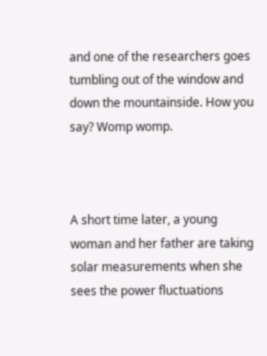and one of the researchers goes tumbling out of the window and down the mountainside. How you say? Womp womp.



A short time later, a young woman and her father are taking solar measurements when she sees the power fluctuations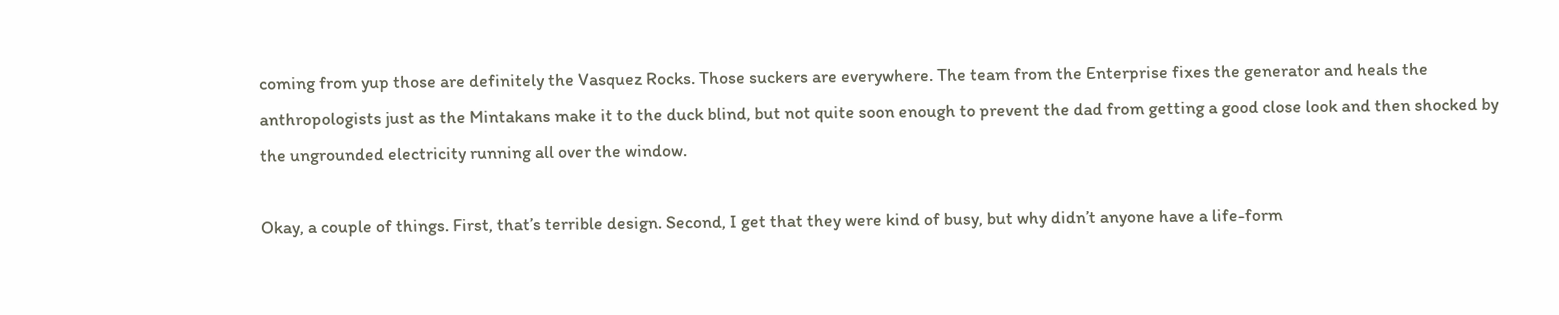coming from yup those are definitely the Vasquez Rocks. Those suckers are everywhere. The team from the Enterprise fixes the generator and heals the anthropologists just as the Mintakans make it to the duck blind, but not quite soon enough to prevent the dad from getting a good close look and then shocked by the ungrounded electricity running all over the window.

Okay, a couple of things. First, that’s terrible design. Second, I get that they were kind of busy, but why didn’t anyone have a life-form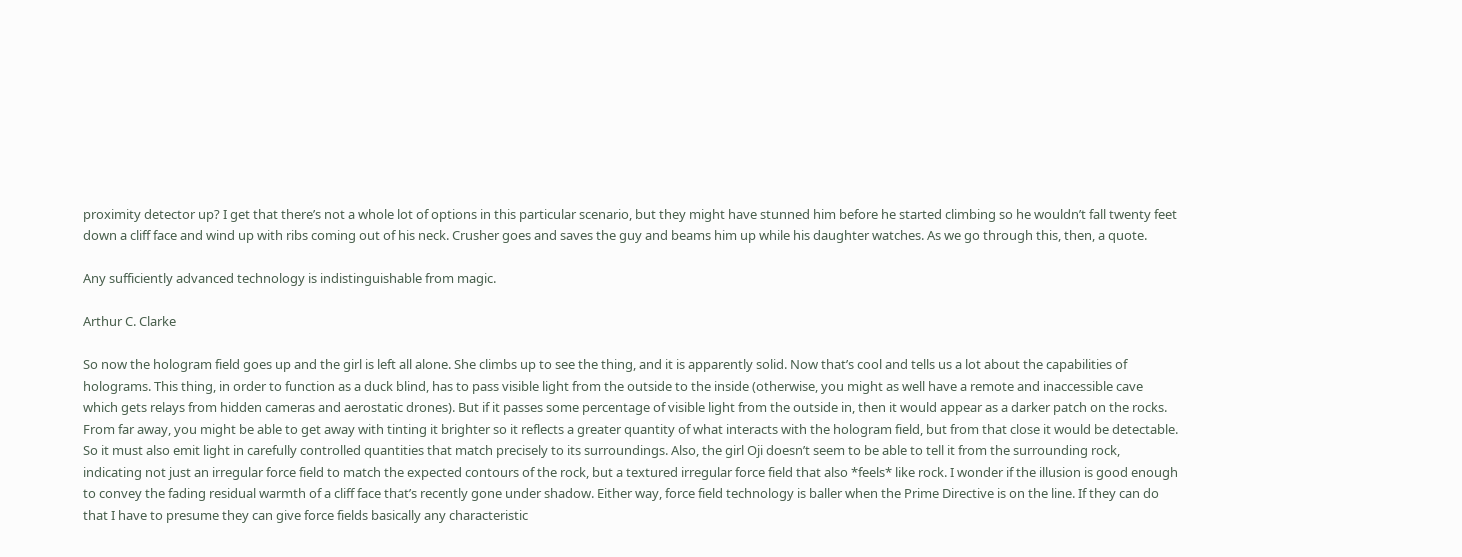proximity detector up? I get that there’s not a whole lot of options in this particular scenario, but they might have stunned him before he started climbing so he wouldn’t fall twenty feet down a cliff face and wind up with ribs coming out of his neck. Crusher goes and saves the guy and beams him up while his daughter watches. As we go through this, then, a quote.

Any sufficiently advanced technology is indistinguishable from magic.

Arthur C. Clarke

So now the hologram field goes up and the girl is left all alone. She climbs up to see the thing, and it is apparently solid. Now that’s cool and tells us a lot about the capabilities of holograms. This thing, in order to function as a duck blind, has to pass visible light from the outside to the inside (otherwise, you might as well have a remote and inaccessible cave which gets relays from hidden cameras and aerostatic drones). But if it passes some percentage of visible light from the outside in, then it would appear as a darker patch on the rocks. From far away, you might be able to get away with tinting it brighter so it reflects a greater quantity of what interacts with the hologram field, but from that close it would be detectable. So it must also emit light in carefully controlled quantities that match precisely to its surroundings. Also, the girl Oji doesn’t seem to be able to tell it from the surrounding rock, indicating not just an irregular force field to match the expected contours of the rock, but a textured irregular force field that also *feels* like rock. I wonder if the illusion is good enough to convey the fading residual warmth of a cliff face that’s recently gone under shadow. Either way, force field technology is baller when the Prime Directive is on the line. If they can do that I have to presume they can give force fields basically any characteristic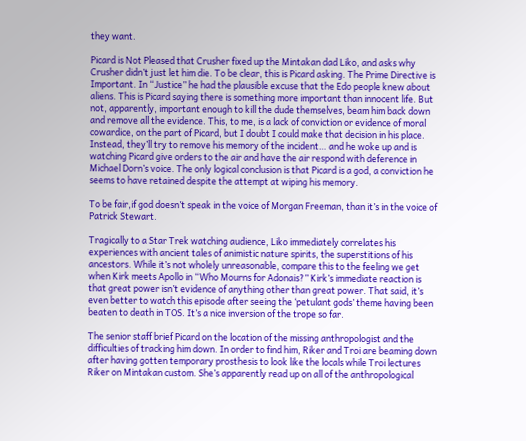they want.

Picard is Not Pleased that Crusher fixed up the Mintakan dad Liko, and asks why Crusher didn’t just let him die. To be clear, this is Picard asking. The Prime Directive is Important. In “Justice” he had the plausible excuse that the Edo people knew about aliens. This is Picard saying there is something more important than innocent life. But not, apparently, important enough to kill the dude themselves, beam him back down and remove all the evidence. This, to me, is a lack of conviction or evidence of moral cowardice, on the part of Picard, but I doubt I could make that decision in his place. Instead, they’ll try to remove his memory of the incident… and he woke up and is watching Picard give orders to the air and have the air respond with deference in Michael Dorn’s voice. The only logical conclusion is that Picard is a god, a conviction he seems to have retained despite the attempt at wiping his memory.

To be fair,if god doesn’t speak in the voice of Morgan Freeman, than it’s in the voice of Patrick Stewart.

Tragically to a Star Trek watching audience, Liko immediately correlates his experiences with ancient tales of animistic nature spirits, the superstitions of his ancestors. While it’s not wholely unreasonable, compare this to the feeling we get when Kirk meets Apollo in “Who Mourns for Adonais?” Kirk’s immediate reaction is that great power isn’t evidence of anything other than great power. That said, it’s even better to watch this episode after seeing the ‘petulant gods’ theme having been beaten to death in TOS. It’s a nice inversion of the trope so far.

The senior staff brief Picard on the location of the missing anthropologist and the difficulties of tracking him down. In order to find him, Riker and Troi are beaming down after having gotten temporary prosthesis to look like the locals while Troi lectures Riker on Mintakan custom. She’s apparently read up on all of the anthropological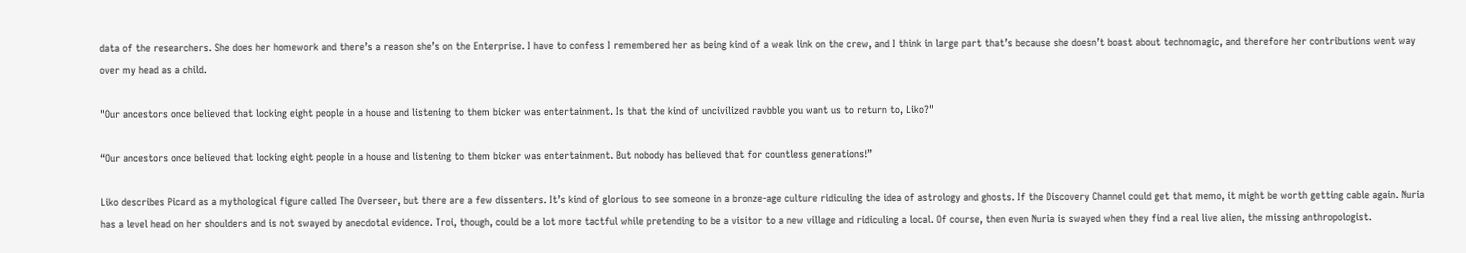data of the researchers. She does her homework and there’s a reason she’s on the Enterprise. I have to confess I remembered her as being kind of a weak link on the crew, and I think in large part that’s because she doesn’t boast about technomagic, and therefore her contributions went way over my head as a child.

"Our ancestors once believed that locking eight people in a house and listening to them bicker was entertainment. Is that the kind of uncivilized ravbble you want us to return to, Liko?"

“Our ancestors once believed that locking eight people in a house and listening to them bicker was entertainment. But nobody has believed that for countless generations!”

Liko describes Picard as a mythological figure called The Overseer, but there are a few dissenters. It’s kind of glorious to see someone in a bronze-age culture ridiculing the idea of astrology and ghosts. If the Discovery Channel could get that memo, it might be worth getting cable again. Nuria has a level head on her shoulders and is not swayed by anecdotal evidence. Troi, though, could be a lot more tactful while pretending to be a visitor to a new village and ridiculing a local. Of course, then even Nuria is swayed when they find a real live alien, the missing anthropologist.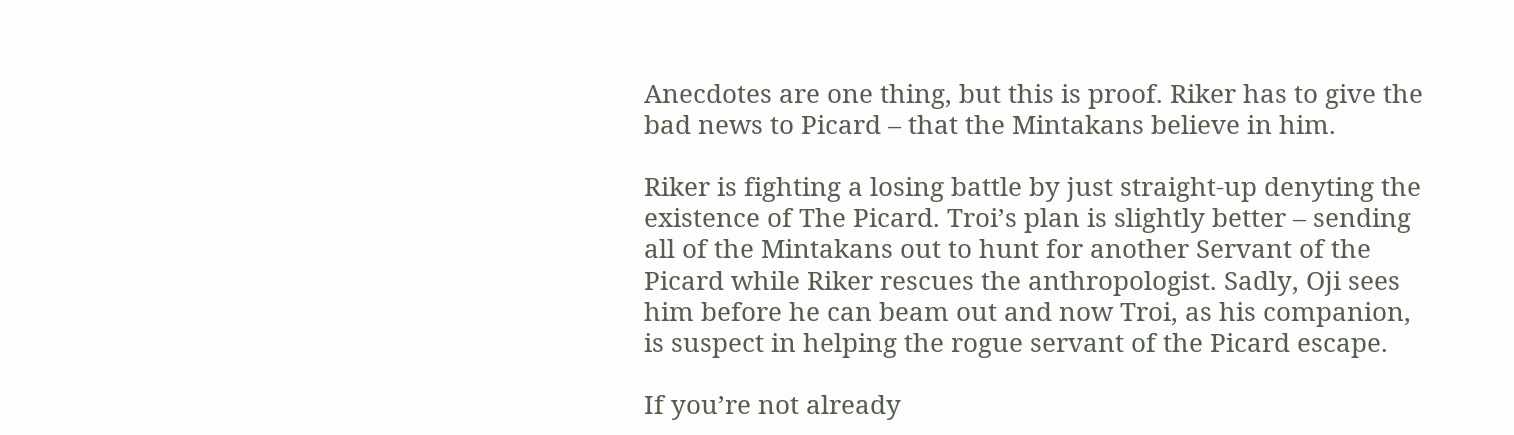Anecdotes are one thing, but this is proof. Riker has to give the bad news to Picard – that the Mintakans believe in him.

Riker is fighting a losing battle by just straight-up denyting the existence of The Picard. Troi’s plan is slightly better – sending all of the Mintakans out to hunt for another Servant of the Picard while Riker rescues the anthropologist. Sadly, Oji sees him before he can beam out and now Troi, as his companion, is suspect in helping the rogue servant of the Picard escape.

If you’re not already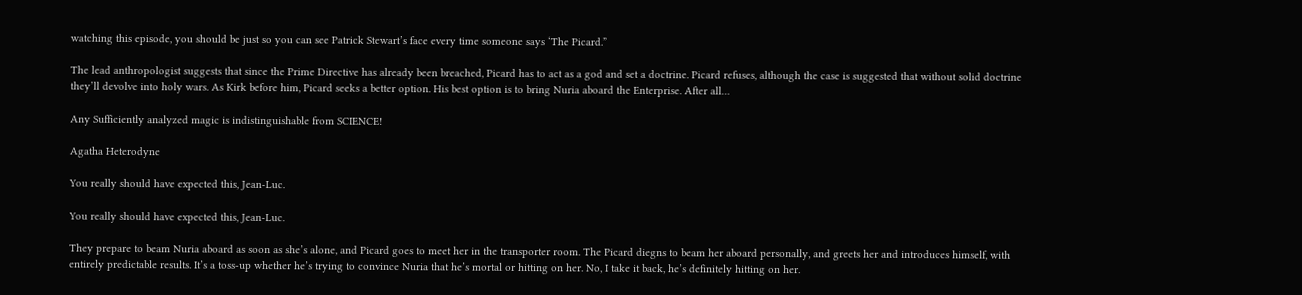watching this episode, you should be just so you can see Patrick Stewart’s face every time someone says ‘The Picard.”

The lead anthropologist suggests that since the Prime Directive has already been breached, Picard has to act as a god and set a doctrine. Picard refuses, although the case is suggested that without solid doctrine they’ll devolve into holy wars. As Kirk before him, Picard seeks a better option. His best option is to bring Nuria aboard the Enterprise. After all…

Any Sufficiently analyzed magic is indistinguishable from SCIENCE!

Agatha Heterodyne

You really should have expected this, Jean-Luc.

You really should have expected this, Jean-Luc.

They prepare to beam Nuria aboard as soon as she’s alone, and Picard goes to meet her in the transporter room. The Picard diegns to beam her aboard personally, and greets her and introduces himself, with entirely predictable results. It’s a toss-up whether he’s trying to convince Nuria that he’s mortal or hitting on her. No, I take it back, he’s definitely hitting on her.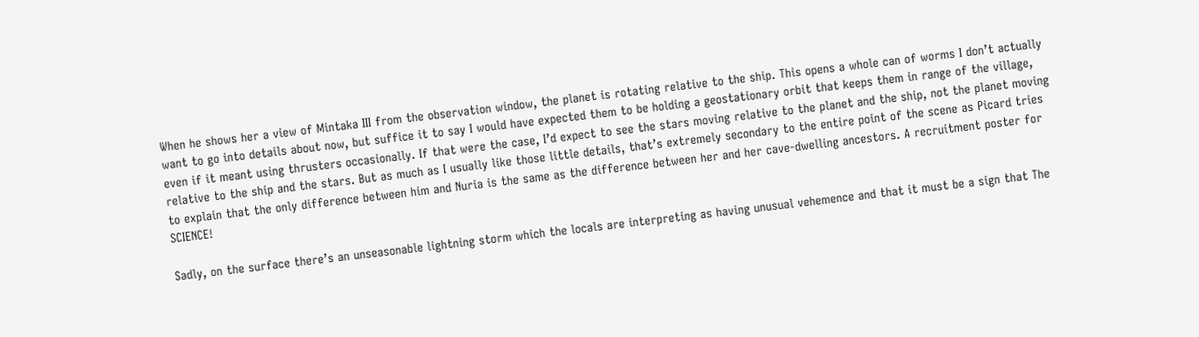When he shows her a view of Mintaka III from the observation window, the planet is rotating relative to the ship. This opens a whole can of worms I don’t actually want to go into details about now, but suffice it to say I would have expected them to be holding a geostationary orbit that keeps them in range of the village, even if it meant using thrusters occasionally. If that were the case, I’d expect to see the stars moving relative to the planet and the ship, not the planet moving relative to the ship and the stars. But as much as I usually like those little details, that’s extremely secondary to the entire point of the scene as Picard tries to explain that the only difference between him and Nuria is the same as the difference between her and her cave-dwelling ancestors. A recruitment poster for SCIENCE!

Sadly, on the surface there’s an unseasonable lightning storm which the locals are interpreting as having unusual vehemence and that it must be a sign that The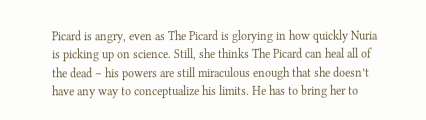Picard is angry, even as The Picard is glorying in how quickly Nuria is picking up on science. Still, she thinks The Picard can heal all of the dead – his powers are still miraculous enough that she doesn’t have any way to conceptualize his limits. He has to bring her to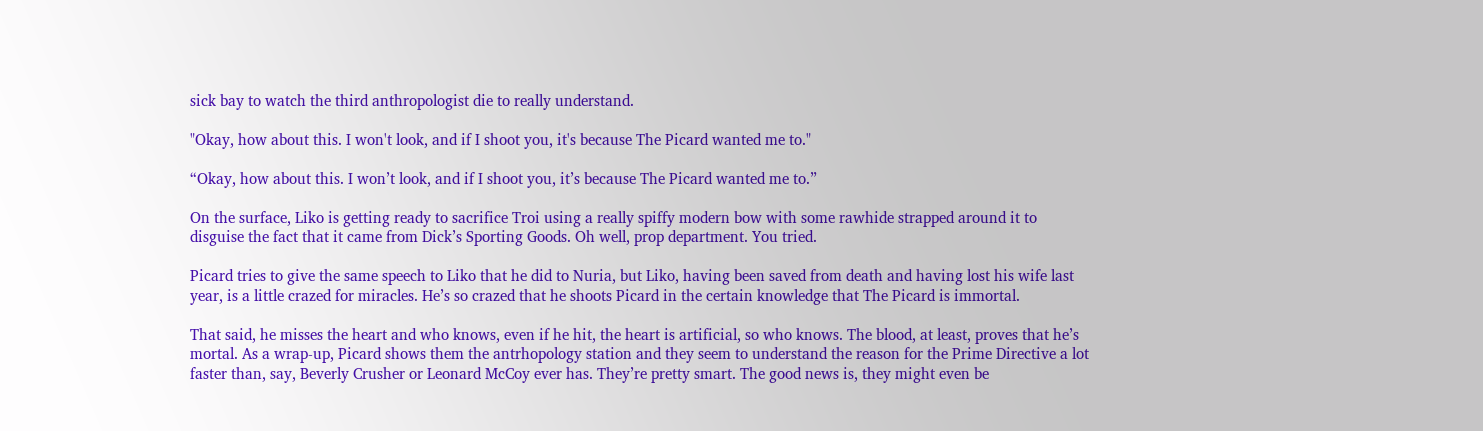sick bay to watch the third anthropologist die to really understand.

"Okay, how about this. I won't look, and if I shoot you, it's because The Picard wanted me to."

“Okay, how about this. I won’t look, and if I shoot you, it’s because The Picard wanted me to.”

On the surface, Liko is getting ready to sacrifice Troi using a really spiffy modern bow with some rawhide strapped around it to disguise the fact that it came from Dick’s Sporting Goods. Oh well, prop department. You tried.

Picard tries to give the same speech to Liko that he did to Nuria, but Liko, having been saved from death and having lost his wife last year, is a little crazed for miracles. He’s so crazed that he shoots Picard in the certain knowledge that The Picard is immortal.

That said, he misses the heart and who knows, even if he hit, the heart is artificial, so who knows. The blood, at least, proves that he’s mortal. As a wrap-up, Picard shows them the antrhopology station and they seem to understand the reason for the Prime Directive a lot faster than, say, Beverly Crusher or Leonard McCoy ever has. They’re pretty smart. The good news is, they might even be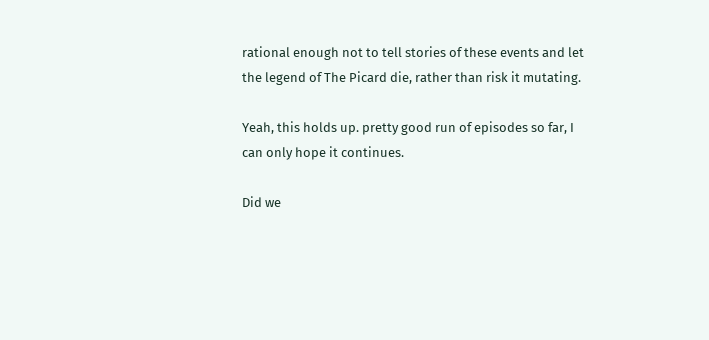rational enough not to tell stories of these events and let the legend of The Picard die, rather than risk it mutating.

Yeah, this holds up. pretty good run of episodes so far, I can only hope it continues.

Did we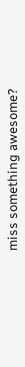miss something awesome?